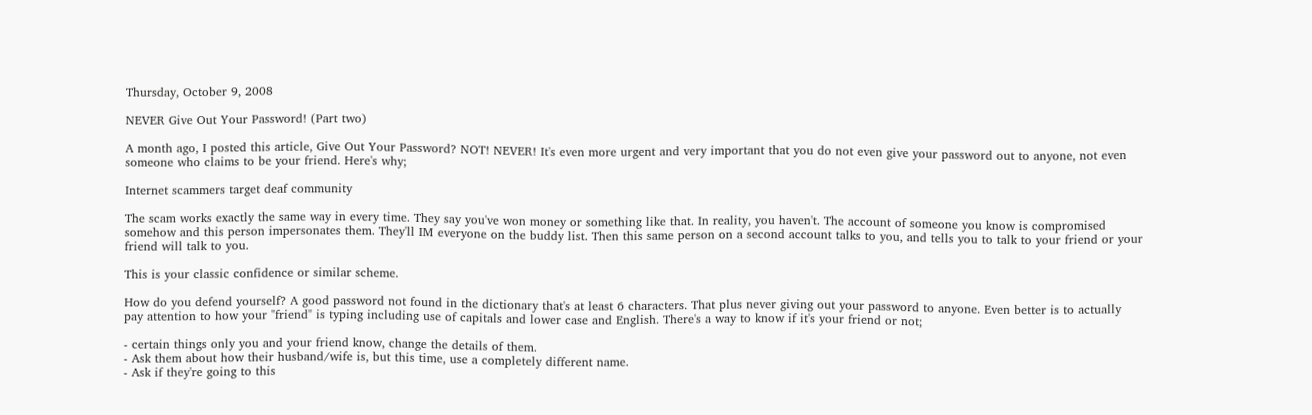Thursday, October 9, 2008

NEVER Give Out Your Password! (Part two)

A month ago, I posted this article, Give Out Your Password? NOT! NEVER! It's even more urgent and very important that you do not even give your password out to anyone, not even someone who claims to be your friend. Here's why;

Internet scammers target deaf community

The scam works exactly the same way in every time. They say you've won money or something like that. In reality, you haven't. The account of someone you know is compromised somehow and this person impersonates them. They'll IM everyone on the buddy list. Then this same person on a second account talks to you, and tells you to talk to your friend or your friend will talk to you.

This is your classic confidence or similar scheme.

How do you defend yourself? A good password not found in the dictionary that's at least 6 characters. That plus never giving out your password to anyone. Even better is to actually pay attention to how your "friend" is typing including use of capitals and lower case and English. There's a way to know if it's your friend or not;

- certain things only you and your friend know, change the details of them.
- Ask them about how their husband/wife is, but this time, use a completely different name.
- Ask if they're going to this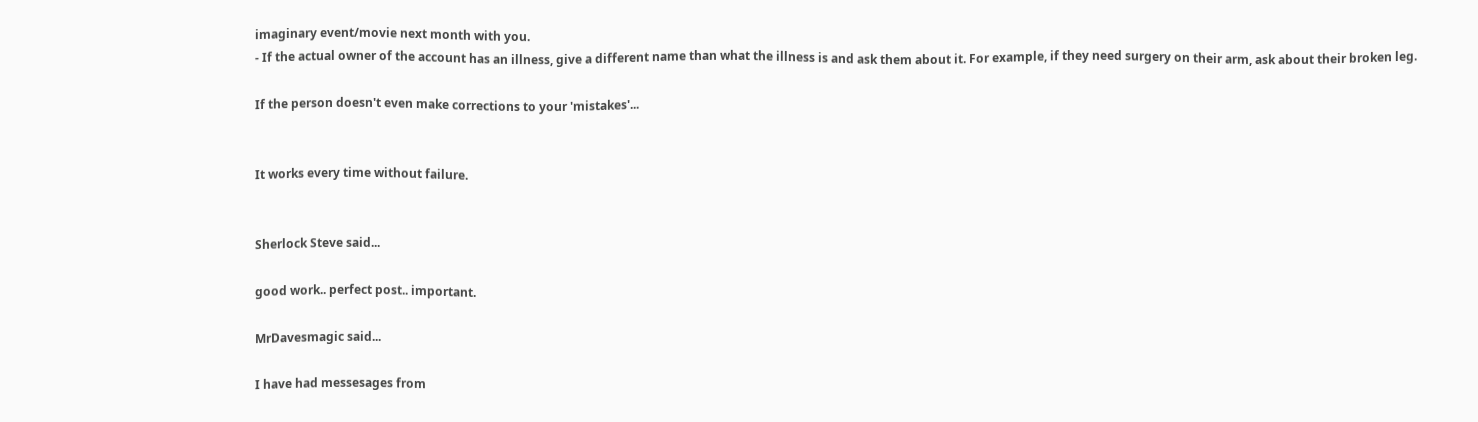imaginary event/movie next month with you.
- If the actual owner of the account has an illness, give a different name than what the illness is and ask them about it. For example, if they need surgery on their arm, ask about their broken leg.

If the person doesn't even make corrections to your 'mistakes'...


It works every time without failure.


Sherlock Steve said...

good work.. perfect post.. important.

MrDavesmagic said...

I have had messesages from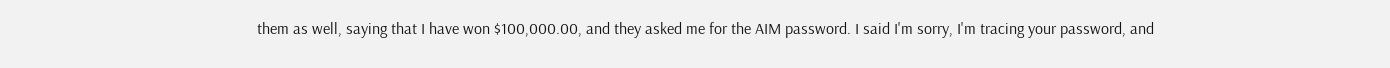them as well, saying that I have won $100,000.00, and they asked me for the AIM password. I said I'm sorry, I'm tracing your password, and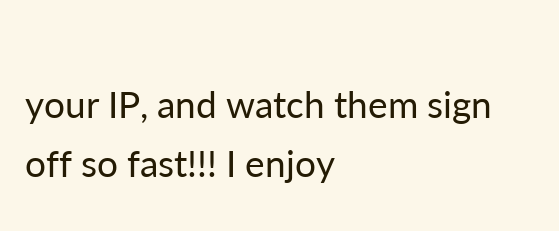your IP, and watch them sign off so fast!!! I enjoy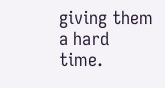giving them a hard time.